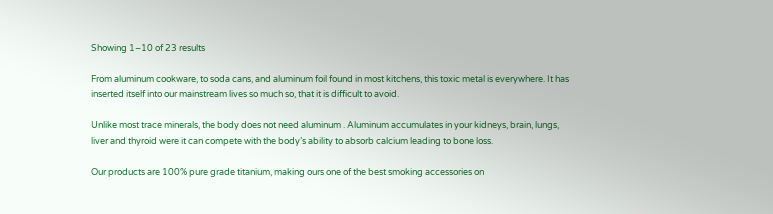Showing 1–10 of 23 results

From aluminum cookware, to soda cans, and aluminum foil found in most kitchens, this toxic metal is everywhere. It has inserted itself into our mainstream lives so much so, that it is difficult to avoid.

Unlike most trace minerals, the body does not need aluminum . Aluminum accumulates in your kidneys, brain, lungs, liver and thyroid were it can compete with the body’s ability to absorb calcium leading to bone loss.

Our products are 100% pure grade titanium, making ours one of the best smoking accessories on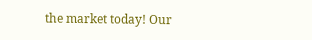the market today! Our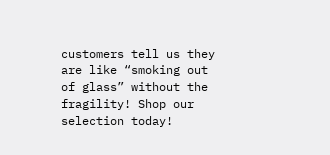customers tell us they are like “smoking out of glass” without the fragility! Shop our selection today!